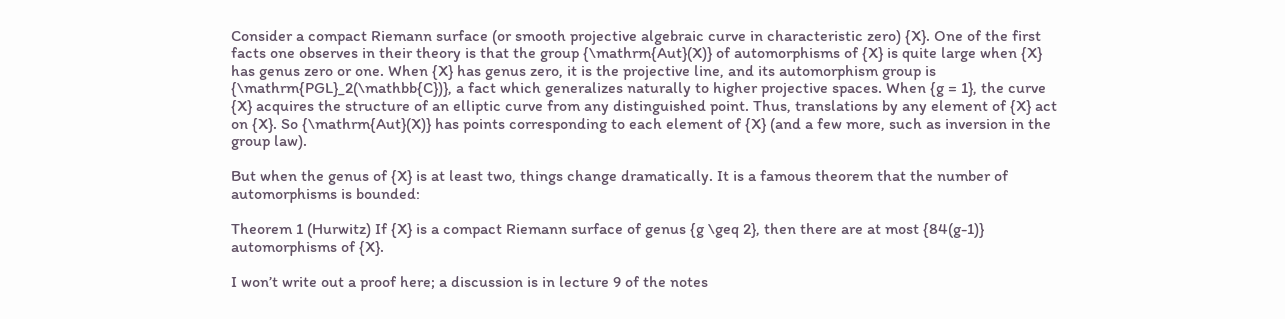Consider a compact Riemann surface (or smooth projective algebraic curve in characteristic zero) {X}. One of the first facts one observes in their theory is that the group {\mathrm{Aut}(X)} of automorphisms of {X} is quite large when {X} has genus zero or one. When {X} has genus zero, it is the projective line, and its automorphism group is {\mathrm{PGL}_2(\mathbb{C})}, a fact which generalizes naturally to higher projective spaces. When {g = 1}, the curve {X} acquires the structure of an elliptic curve from any distinguished point. Thus, translations by any element of {X} act on {X}. So {\mathrm{Aut}(X)} has points corresponding to each element of {X} (and a few more, such as inversion in the group law).

But when the genus of {X} is at least two, things change dramatically. It is a famous theorem that the number of automorphisms is bounded:

Theorem 1 (Hurwitz) If {X} is a compact Riemann surface of genus {g \geq 2}, then there are at most {84(g-1)} automorphisms of {X}.

I won’t write out a proof here; a discussion is in lecture 9 of the notes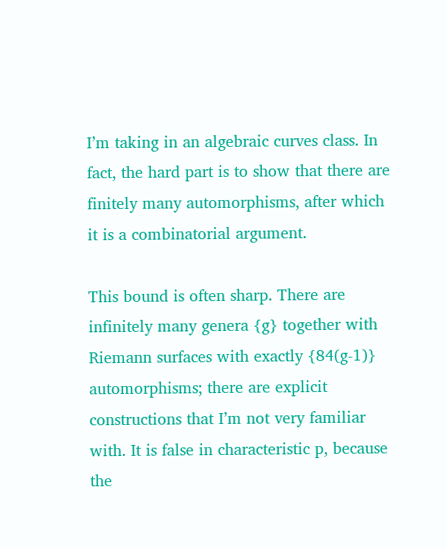I’m taking in an algebraic curves class. In fact, the hard part is to show that there are finitely many automorphisms, after which it is a combinatorial argument.

This bound is often sharp. There are infinitely many genera {g} together with Riemann surfaces with exactly {84(g-1)} automorphisms; there are explicit constructions that I’m not very familiar with. It is false in characteristic p, because the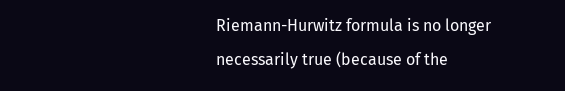Riemann-Hurwitz formula is no longer necessarily true (because of the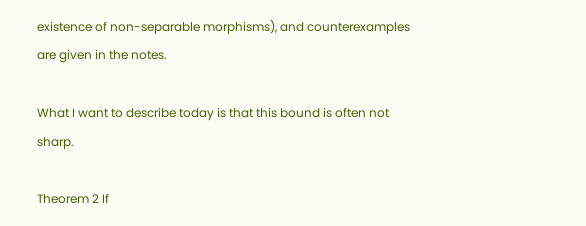existence of non-separable morphisms), and counterexamples are given in the notes.

What I want to describe today is that this bound is often not sharp.

Theorem 2 If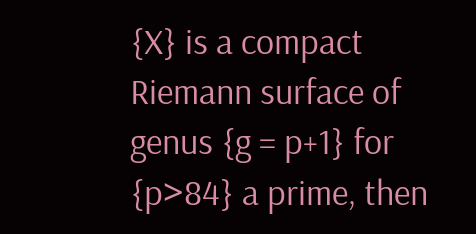{X} is a compact Riemann surface of genus {g = p+1} for {p>84} a prime, then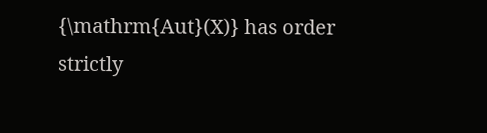{\mathrm{Aut}(X)} has order strictly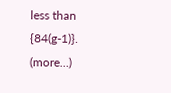less than {84(g-1)}. (more…)